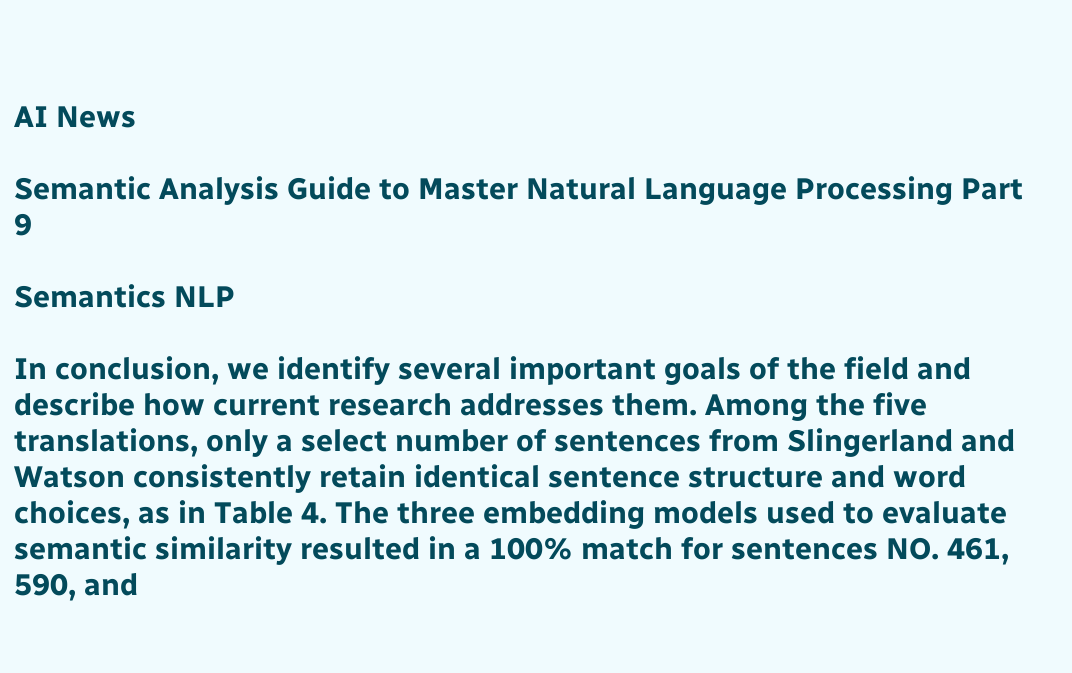AI News

Semantic Analysis Guide to Master Natural Language Processing Part 9

Semantics NLP

In conclusion, we identify several important goals of the field and describe how current research addresses them. Among the five translations, only a select number of sentences from Slingerland and Watson consistently retain identical sentence structure and word choices, as in Table 4. The three embedding models used to evaluate semantic similarity resulted in a 100% match for sentences NO. 461, 590, and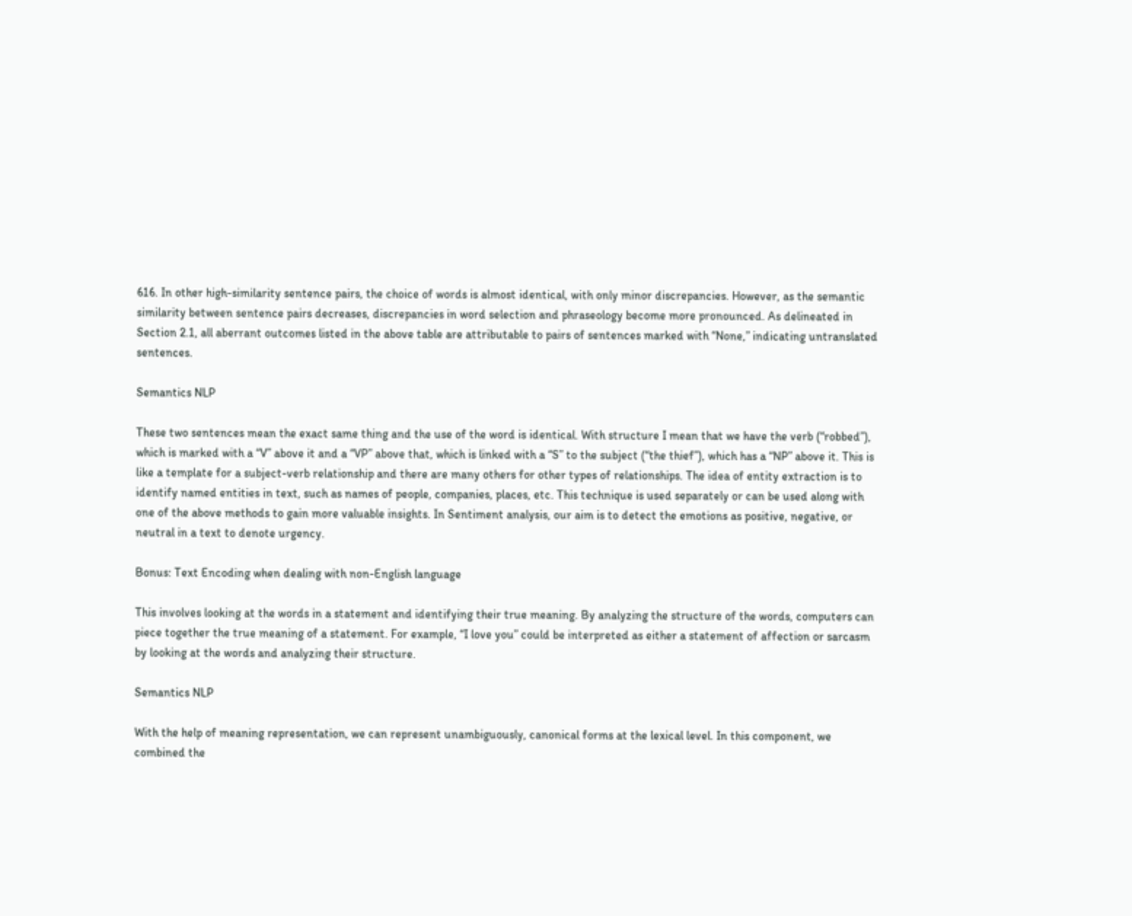616. In other high-similarity sentence pairs, the choice of words is almost identical, with only minor discrepancies. However, as the semantic similarity between sentence pairs decreases, discrepancies in word selection and phraseology become more pronounced. As delineated in Section 2.1, all aberrant outcomes listed in the above table are attributable to pairs of sentences marked with “None,” indicating untranslated sentences.

Semantics NLP

These two sentences mean the exact same thing and the use of the word is identical. With structure I mean that we have the verb (“robbed”), which is marked with a “V” above it and a “VP” above that, which is linked with a “S” to the subject (“the thief”), which has a “NP” above it. This is like a template for a subject-verb relationship and there are many others for other types of relationships. The idea of entity extraction is to identify named entities in text, such as names of people, companies, places, etc. This technique is used separately or can be used along with one of the above methods to gain more valuable insights. In Sentiment analysis, our aim is to detect the emotions as positive, negative, or neutral in a text to denote urgency.

Bonus: Text Encoding when dealing with non-English language

This involves looking at the words in a statement and identifying their true meaning. By analyzing the structure of the words, computers can piece together the true meaning of a statement. For example, “I love you” could be interpreted as either a statement of affection or sarcasm by looking at the words and analyzing their structure.

Semantics NLP

With the help of meaning representation, we can represent unambiguously, canonical forms at the lexical level. In this component, we combined the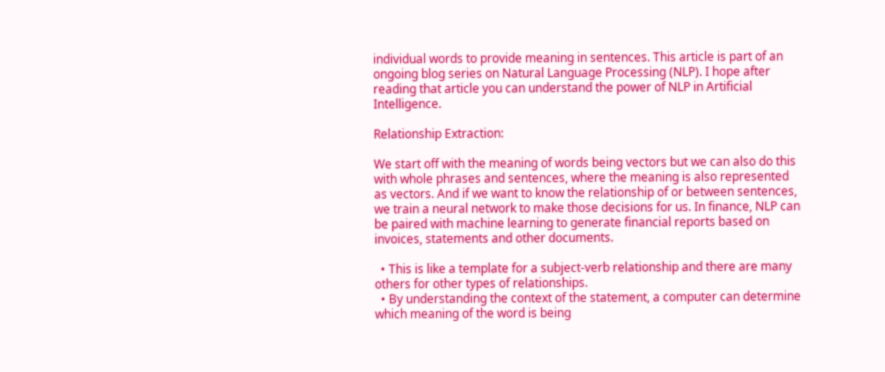individual words to provide meaning in sentences. This article is part of an ongoing blog series on Natural Language Processing (NLP). I hope after reading that article you can understand the power of NLP in Artificial Intelligence.

Relationship Extraction:

We start off with the meaning of words being vectors but we can also do this with whole phrases and sentences, where the meaning is also represented as vectors. And if we want to know the relationship of or between sentences, we train a neural network to make those decisions for us. In finance, NLP can be paired with machine learning to generate financial reports based on invoices, statements and other documents.

  • This is like a template for a subject-verb relationship and there are many others for other types of relationships.
  • By understanding the context of the statement, a computer can determine which meaning of the word is being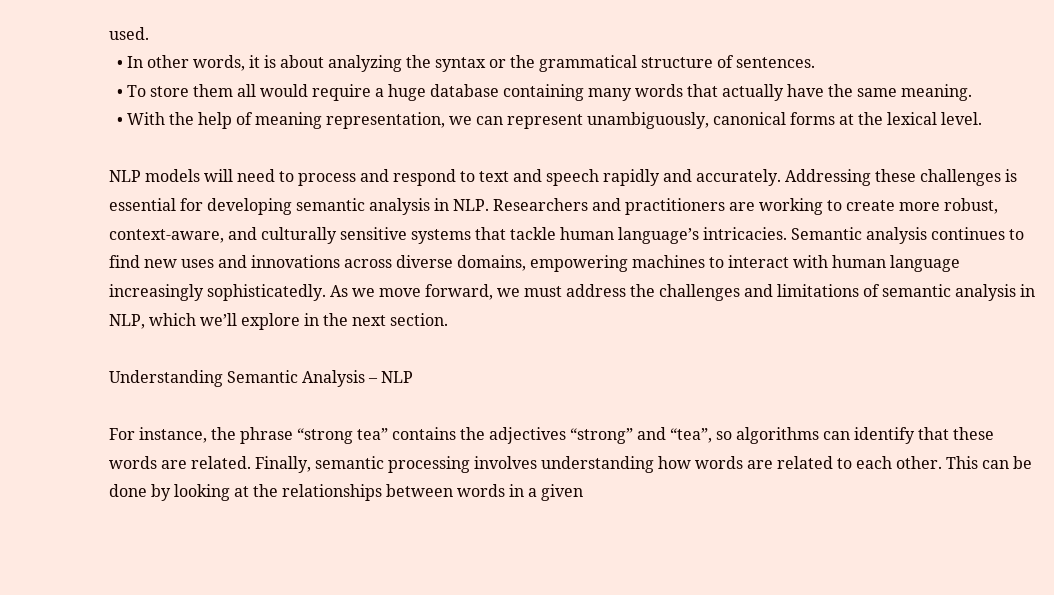used.
  • In other words, it is about analyzing the syntax or the grammatical structure of sentences.
  • To store them all would require a huge database containing many words that actually have the same meaning.
  • With the help of meaning representation, we can represent unambiguously, canonical forms at the lexical level.

NLP models will need to process and respond to text and speech rapidly and accurately. Addressing these challenges is essential for developing semantic analysis in NLP. Researchers and practitioners are working to create more robust, context-aware, and culturally sensitive systems that tackle human language’s intricacies. Semantic analysis continues to find new uses and innovations across diverse domains, empowering machines to interact with human language increasingly sophisticatedly. As we move forward, we must address the challenges and limitations of semantic analysis in NLP, which we’ll explore in the next section.

Understanding Semantic Analysis – NLP

For instance, the phrase “strong tea” contains the adjectives “strong” and “tea”, so algorithms can identify that these words are related. Finally, semantic processing involves understanding how words are related to each other. This can be done by looking at the relationships between words in a given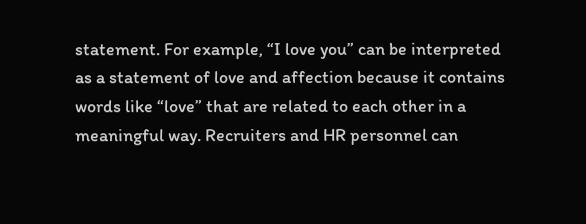statement. For example, “I love you” can be interpreted as a statement of love and affection because it contains words like “love” that are related to each other in a meaningful way. Recruiters and HR personnel can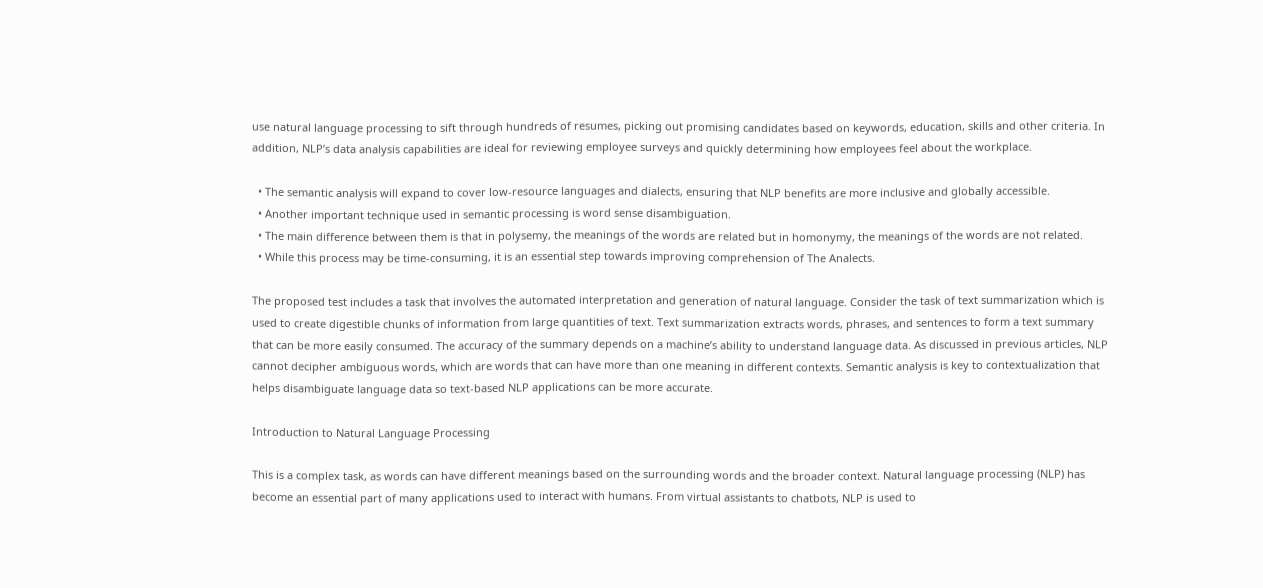use natural language processing to sift through hundreds of resumes, picking out promising candidates based on keywords, education, skills and other criteria. In addition, NLP’s data analysis capabilities are ideal for reviewing employee surveys and quickly determining how employees feel about the workplace.

  • The semantic analysis will expand to cover low-resource languages and dialects, ensuring that NLP benefits are more inclusive and globally accessible.
  • Another important technique used in semantic processing is word sense disambiguation.
  • The main difference between them is that in polysemy, the meanings of the words are related but in homonymy, the meanings of the words are not related.
  • While this process may be time-consuming, it is an essential step towards improving comprehension of The Analects.

The proposed test includes a task that involves the automated interpretation and generation of natural language. Consider the task of text summarization which is used to create digestible chunks of information from large quantities of text. Text summarization extracts words, phrases, and sentences to form a text summary that can be more easily consumed. The accuracy of the summary depends on a machine’s ability to understand language data. As discussed in previous articles, NLP cannot decipher ambiguous words, which are words that can have more than one meaning in different contexts. Semantic analysis is key to contextualization that helps disambiguate language data so text-based NLP applications can be more accurate.

Introduction to Natural Language Processing

This is a complex task, as words can have different meanings based on the surrounding words and the broader context. Natural language processing (NLP) has become an essential part of many applications used to interact with humans. From virtual assistants to chatbots, NLP is used to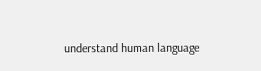understand human language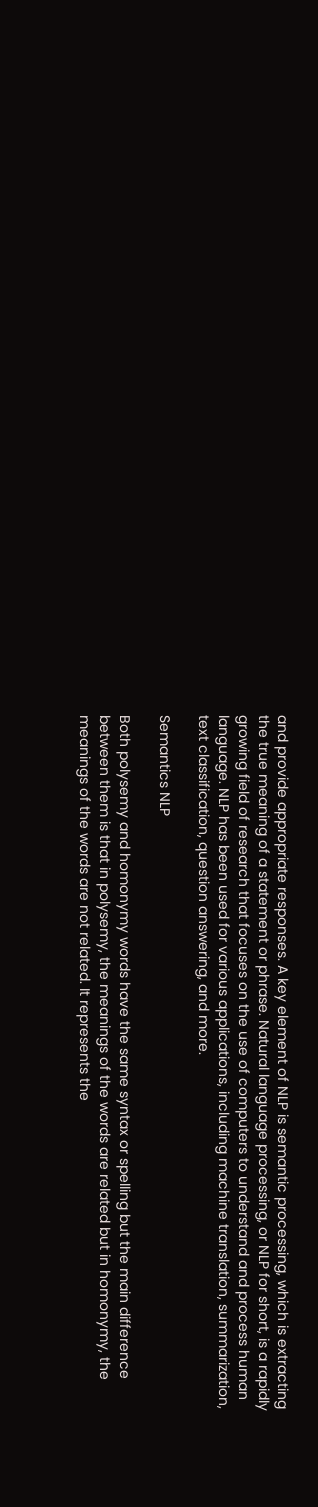and provide appropriate responses. A key element of NLP is semantic processing, which is extracting the true meaning of a statement or phrase. Natural language processing, or NLP for short, is a rapidly growing field of research that focuses on the use of computers to understand and process human language. NLP has been used for various applications, including machine translation, summarization, text classification, question answering, and more.

Semantics NLP

Both polysemy and homonymy words have the same syntax or spelling but the main difference between them is that in polysemy, the meanings of the words are related but in homonymy, the meanings of the words are not related. It represents the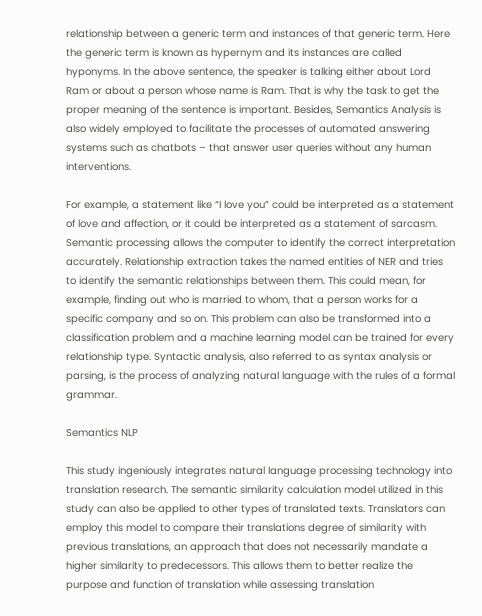relationship between a generic term and instances of that generic term. Here the generic term is known as hypernym and its instances are called hyponyms. In the above sentence, the speaker is talking either about Lord Ram or about a person whose name is Ram. That is why the task to get the proper meaning of the sentence is important. Besides, Semantics Analysis is also widely employed to facilitate the processes of automated answering systems such as chatbots – that answer user queries without any human interventions.

For example, a statement like “I love you” could be interpreted as a statement of love and affection, or it could be interpreted as a statement of sarcasm. Semantic processing allows the computer to identify the correct interpretation accurately. Relationship extraction takes the named entities of NER and tries to identify the semantic relationships between them. This could mean, for example, finding out who is married to whom, that a person works for a specific company and so on. This problem can also be transformed into a classification problem and a machine learning model can be trained for every relationship type. Syntactic analysis, also referred to as syntax analysis or parsing, is the process of analyzing natural language with the rules of a formal grammar.

Semantics NLP

This study ingeniously integrates natural language processing technology into translation research. The semantic similarity calculation model utilized in this study can also be applied to other types of translated texts. Translators can employ this model to compare their translations degree of similarity with previous translations, an approach that does not necessarily mandate a higher similarity to predecessors. This allows them to better realize the purpose and function of translation while assessing translation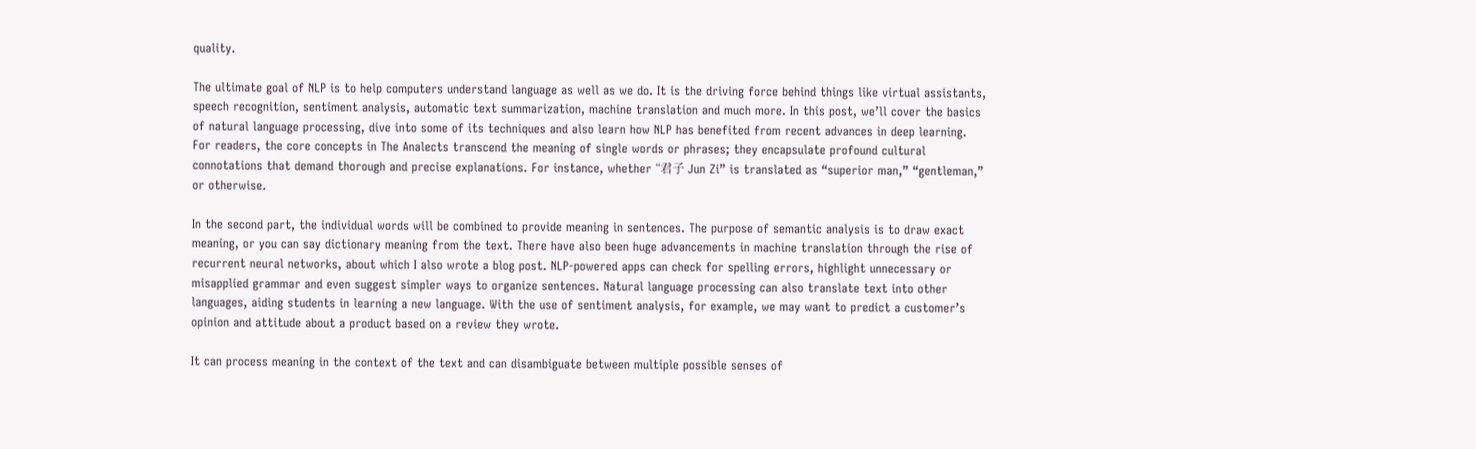quality.

The ultimate goal of NLP is to help computers understand language as well as we do. It is the driving force behind things like virtual assistants, speech recognition, sentiment analysis, automatic text summarization, machine translation and much more. In this post, we’ll cover the basics of natural language processing, dive into some of its techniques and also learn how NLP has benefited from recent advances in deep learning. For readers, the core concepts in The Analects transcend the meaning of single words or phrases; they encapsulate profound cultural connotations that demand thorough and precise explanations. For instance, whether “君子 Jun Zi” is translated as “superior man,” “gentleman,” or otherwise.

In the second part, the individual words will be combined to provide meaning in sentences. The purpose of semantic analysis is to draw exact meaning, or you can say dictionary meaning from the text. There have also been huge advancements in machine translation through the rise of recurrent neural networks, about which I also wrote a blog post. NLP-powered apps can check for spelling errors, highlight unnecessary or misapplied grammar and even suggest simpler ways to organize sentences. Natural language processing can also translate text into other languages, aiding students in learning a new language. With the use of sentiment analysis, for example, we may want to predict a customer’s opinion and attitude about a product based on a review they wrote.

It can process meaning in the context of the text and can disambiguate between multiple possible senses of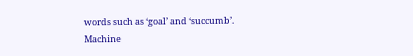words such as ‘goal’ and ‘succumb’. Machine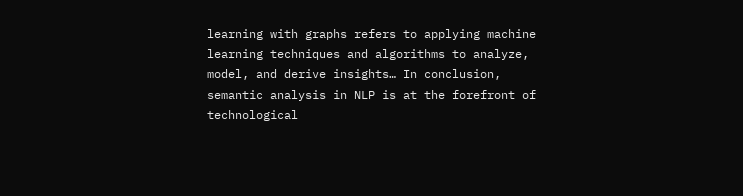learning with graphs refers to applying machine learning techniques and algorithms to analyze, model, and derive insights… In conclusion, semantic analysis in NLP is at the forefront of technological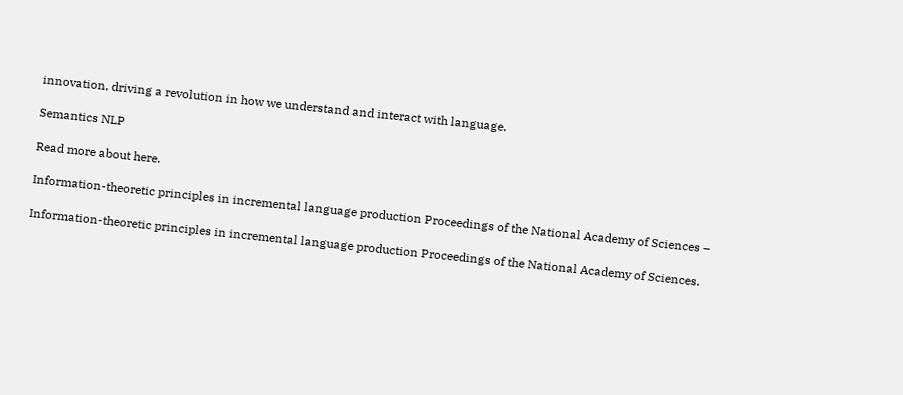innovation, driving a revolution in how we understand and interact with language.

Semantics NLP

Read more about here.

Information-theoretic principles in incremental language production Proceedings of the National Academy of Sciences –

Information-theoretic principles in incremental language production Proceedings of the National Academy of Sciences.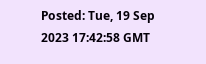Posted: Tue, 19 Sep 2023 17:42:58 GMT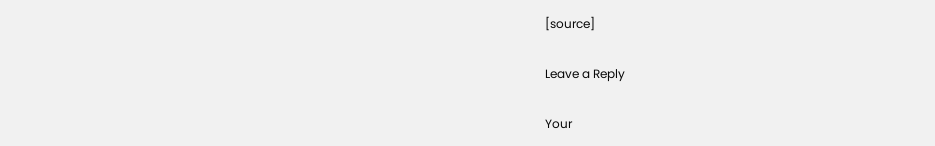[source]

Leave a Reply

Your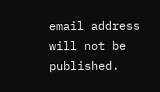email address will not be published.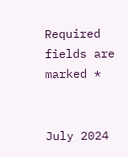Required fields are marked *


July 2024